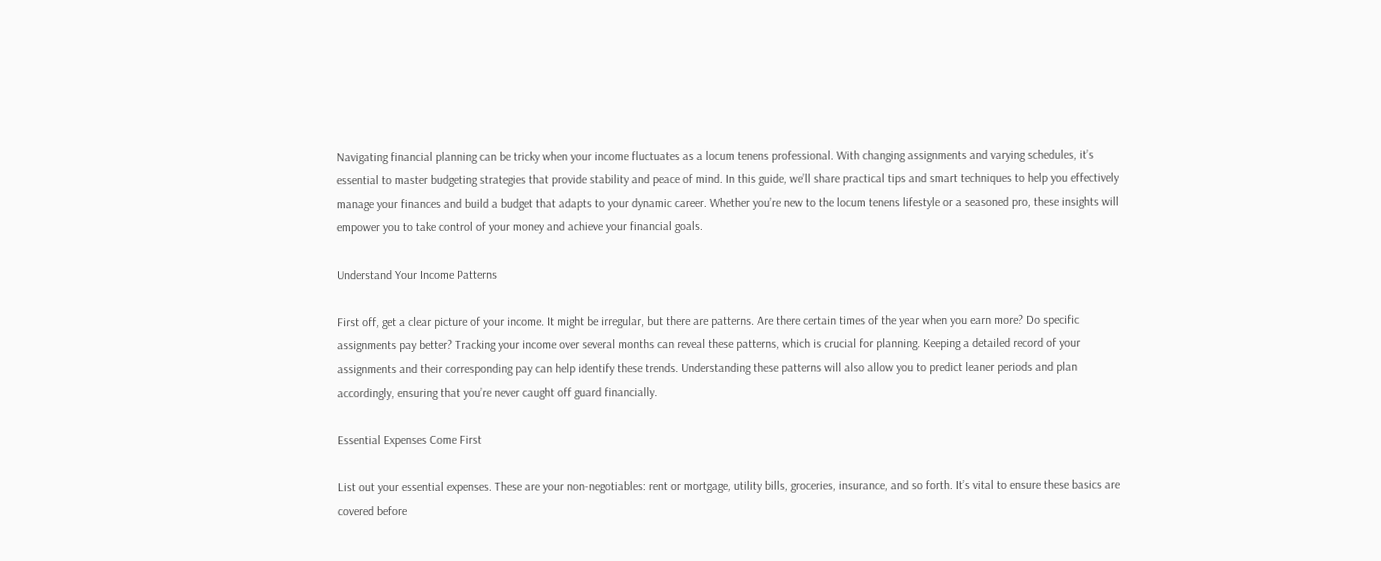Navigating financial planning can be tricky when your income fluctuates as a locum tenens professional. With changing assignments and varying schedules, it’s essential to master budgeting strategies that provide stability and peace of mind. In this guide, we’ll share practical tips and smart techniques to help you effectively manage your finances and build a budget that adapts to your dynamic career. Whether you’re new to the locum tenens lifestyle or a seasoned pro, these insights will empower you to take control of your money and achieve your financial goals.

Understand Your Income Patterns

First off, get a clear picture of your income. It might be irregular, but there are patterns. Are there certain times of the year when you earn more? Do specific assignments pay better? Tracking your income over several months can reveal these patterns, which is crucial for planning. Keeping a detailed record of your assignments and their corresponding pay can help identify these trends. Understanding these patterns will also allow you to predict leaner periods and plan accordingly, ensuring that you’re never caught off guard financially.

Essential Expenses Come First

List out your essential expenses. These are your non-negotiables: rent or mortgage, utility bills, groceries, insurance, and so forth. It’s vital to ensure these basics are covered before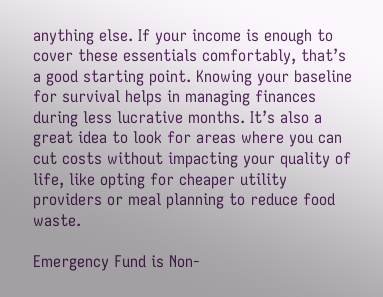anything else. If your income is enough to cover these essentials comfortably, that’s a good starting point. Knowing your baseline for survival helps in managing finances during less lucrative months. It’s also a great idea to look for areas where you can cut costs without impacting your quality of life, like opting for cheaper utility providers or meal planning to reduce food waste.

Emergency Fund is Non-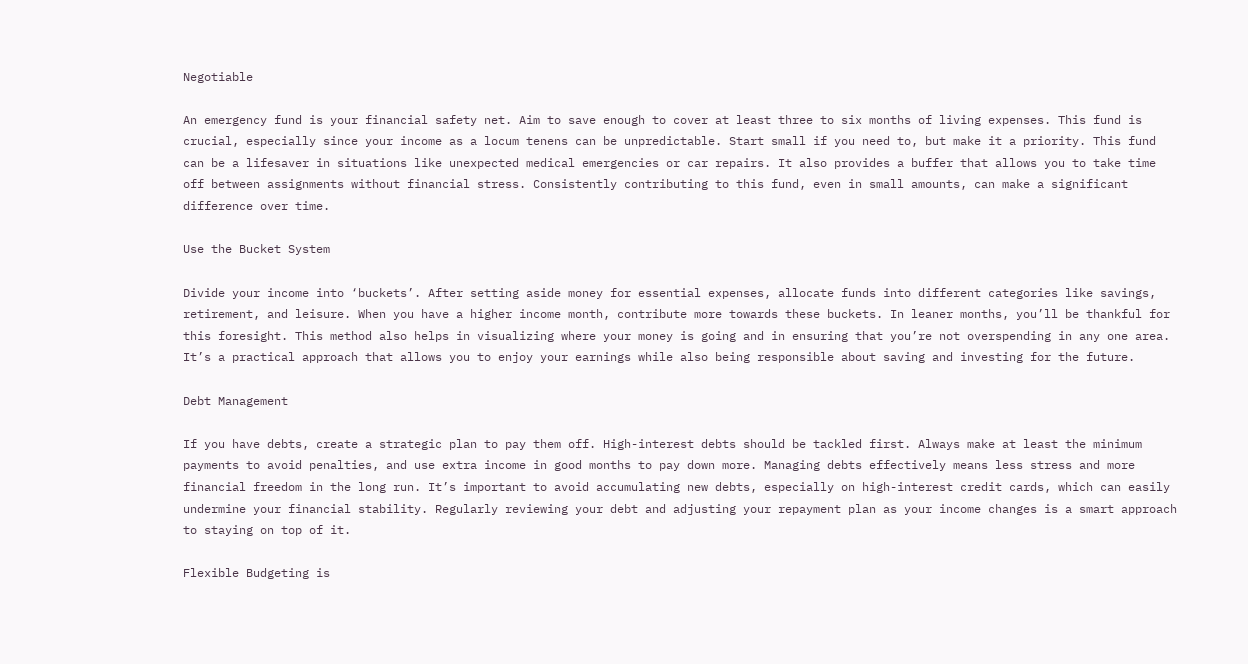Negotiable

An emergency fund is your financial safety net. Aim to save enough to cover at least three to six months of living expenses. This fund is crucial, especially since your income as a locum tenens can be unpredictable. Start small if you need to, but make it a priority. This fund can be a lifesaver in situations like unexpected medical emergencies or car repairs. It also provides a buffer that allows you to take time off between assignments without financial stress. Consistently contributing to this fund, even in small amounts, can make a significant difference over time.

Use the Bucket System

Divide your income into ‘buckets’. After setting aside money for essential expenses, allocate funds into different categories like savings, retirement, and leisure. When you have a higher income month, contribute more towards these buckets. In leaner months, you’ll be thankful for this foresight. This method also helps in visualizing where your money is going and in ensuring that you’re not overspending in any one area. It’s a practical approach that allows you to enjoy your earnings while also being responsible about saving and investing for the future.

Debt Management

If you have debts, create a strategic plan to pay them off. High-interest debts should be tackled first. Always make at least the minimum payments to avoid penalties, and use extra income in good months to pay down more. Managing debts effectively means less stress and more financial freedom in the long run. It’s important to avoid accumulating new debts, especially on high-interest credit cards, which can easily undermine your financial stability. Regularly reviewing your debt and adjusting your repayment plan as your income changes is a smart approach to staying on top of it.

Flexible Budgeting is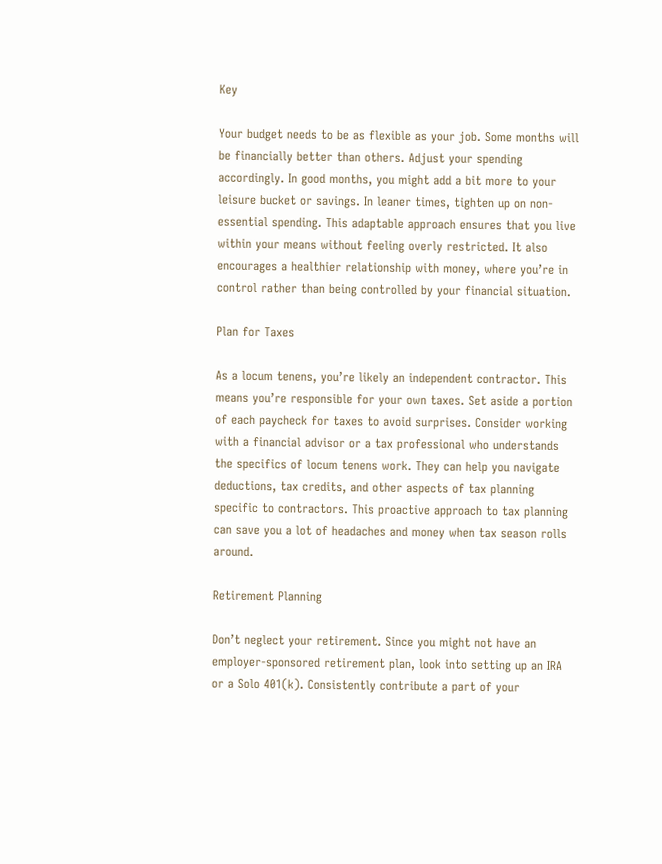Key

Your budget needs to be as flexible as your job. Some months will be financially better than others. Adjust your spending accordingly. In good months, you might add a bit more to your leisure bucket or savings. In leaner times, tighten up on non-essential spending. This adaptable approach ensures that you live within your means without feeling overly restricted. It also encourages a healthier relationship with money, where you’re in control rather than being controlled by your financial situation.

Plan for Taxes

As a locum tenens, you’re likely an independent contractor. This means you’re responsible for your own taxes. Set aside a portion of each paycheck for taxes to avoid surprises. Consider working with a financial advisor or a tax professional who understands the specifics of locum tenens work. They can help you navigate deductions, tax credits, and other aspects of tax planning specific to contractors. This proactive approach to tax planning can save you a lot of headaches and money when tax season rolls around.

Retirement Planning

Don’t neglect your retirement. Since you might not have an employer-sponsored retirement plan, look into setting up an IRA or a Solo 401(k). Consistently contribute a part of your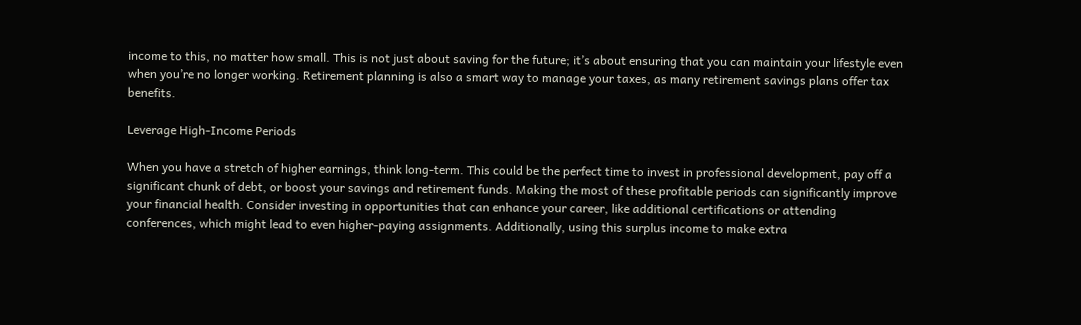income to this, no matter how small. This is not just about saving for the future; it’s about ensuring that you can maintain your lifestyle even when you’re no longer working. Retirement planning is also a smart way to manage your taxes, as many retirement savings plans offer tax benefits.

Leverage High-Income Periods

When you have a stretch of higher earnings, think long-term. This could be the perfect time to invest in professional development, pay off a significant chunk of debt, or boost your savings and retirement funds. Making the most of these profitable periods can significantly improve your financial health. Consider investing in opportunities that can enhance your career, like additional certifications or attending conferences, which might lead to even higher-paying assignments. Additionally, using this surplus income to make extra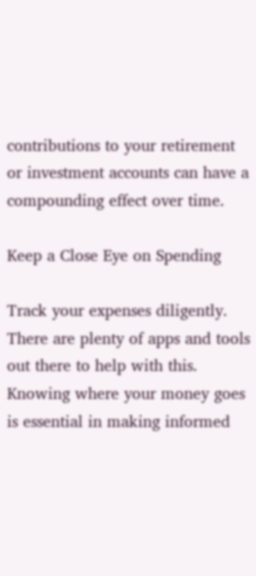contributions to your retirement or investment accounts can have a compounding effect over time.

Keep a Close Eye on Spending

Track your expenses diligently. There are plenty of apps and tools out there to help with this. Knowing where your money goes is essential in making informed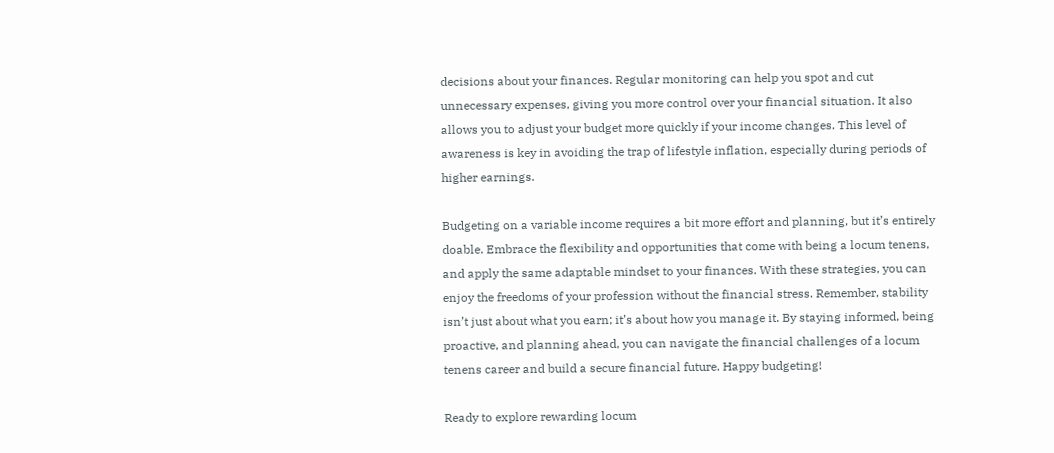decisions about your finances. Regular monitoring can help you spot and cut unnecessary expenses, giving you more control over your financial situation. It also allows you to adjust your budget more quickly if your income changes. This level of awareness is key in avoiding the trap of lifestyle inflation, especially during periods of higher earnings.

Budgeting on a variable income requires a bit more effort and planning, but it’s entirely doable. Embrace the flexibility and opportunities that come with being a locum tenens, and apply the same adaptable mindset to your finances. With these strategies, you can enjoy the freedoms of your profession without the financial stress. Remember, stability isn’t just about what you earn; it’s about how you manage it. By staying informed, being proactive, and planning ahead, you can navigate the financial challenges of a locum tenens career and build a secure financial future. Happy budgeting!

Ready to explore rewarding locum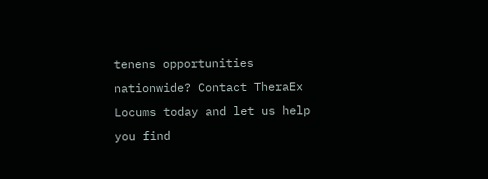tenens opportunities nationwide? Contact TheraEx Locums today and let us help you find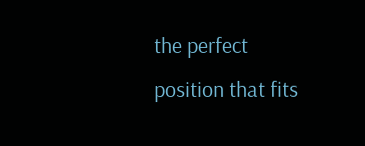the perfect position that fits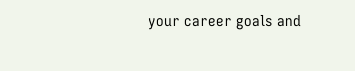your career goals and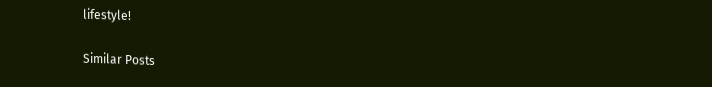lifestyle!

Similar Posts